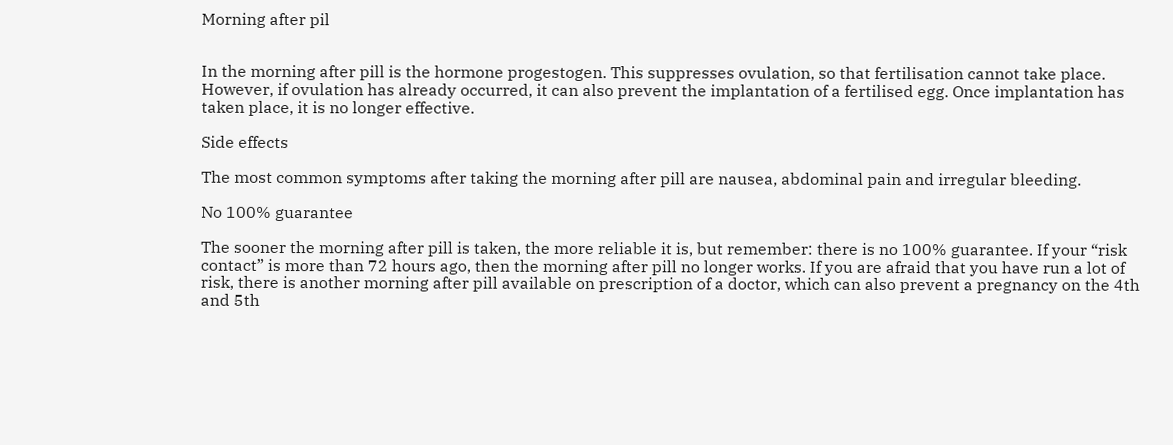Morning after pil


In the morning after pill is the hormone progestogen. This suppresses ovulation, so that fertilisation cannot take place. However, if ovulation has already occurred, it can also prevent the implantation of a fertilised egg. Once implantation has taken place, it is no longer effective.

Side effects

The most common symptoms after taking the morning after pill are nausea, abdominal pain and irregular bleeding.

No 100% guarantee

The sooner the morning after pill is taken, the more reliable it is, but remember: there is no 100% guarantee. If your “risk contact” is more than 72 hours ago, then the morning after pill no longer works. If you are afraid that you have run a lot of risk, there is another morning after pill available on prescription of a doctor, which can also prevent a pregnancy on the 4th and 5th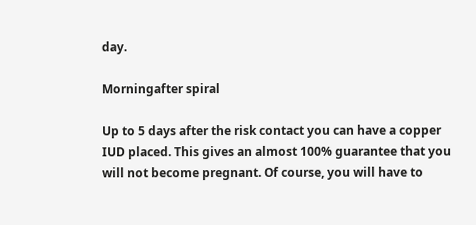day.

Morningafter spiral

Up to 5 days after the risk contact you can have a copper IUD placed. This gives an almost 100% guarantee that you will not become pregnant. Of course, you will have to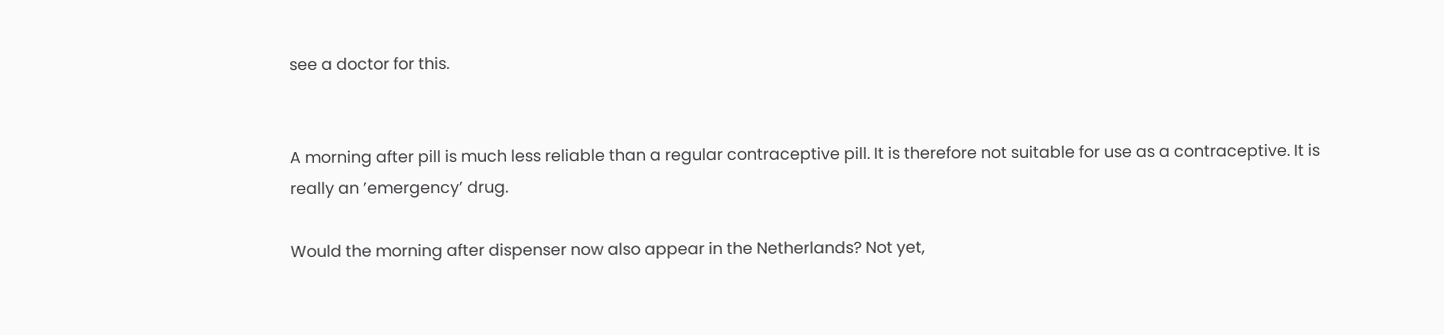see a doctor for this.


A morning after pill is much less reliable than a regular contraceptive pill. It is therefore not suitable for use as a contraceptive. It is really an ’emergency’ drug.

Would the morning after dispenser now also appear in the Netherlands? Not yet,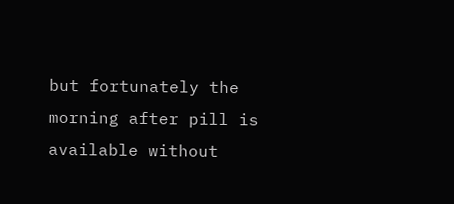but fortunately the morning after pill is available without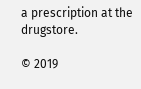a prescription at the drugstore.

© 2019